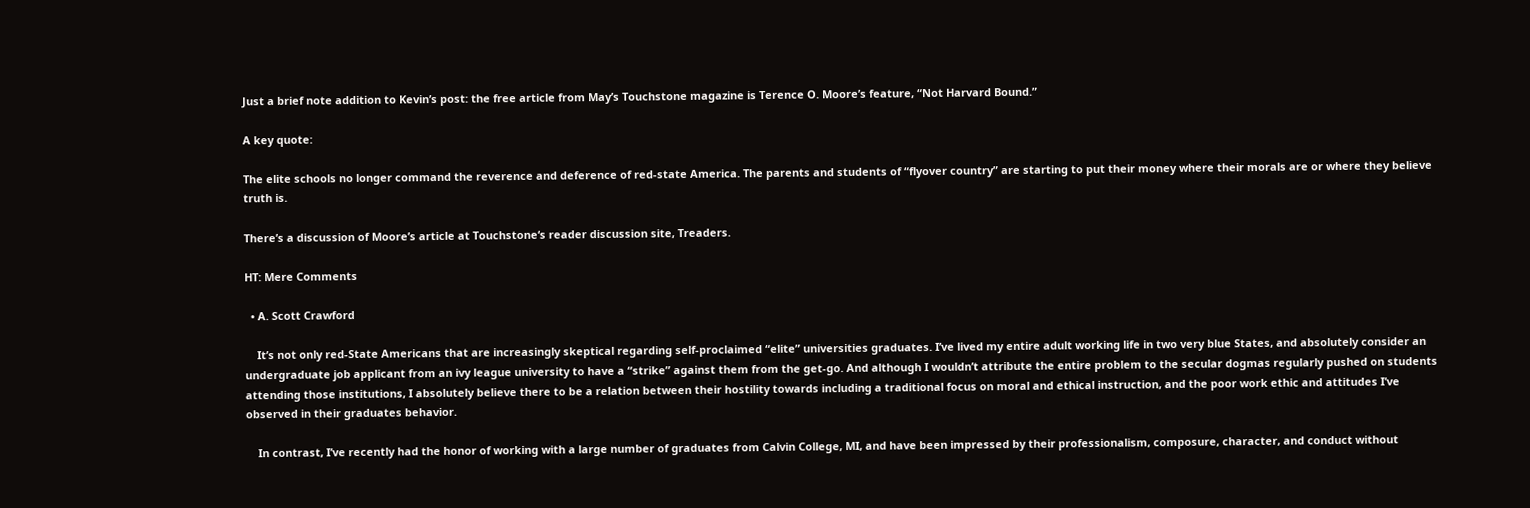Just a brief note addition to Kevin’s post: the free article from May’s Touchstone magazine is Terence O. Moore’s feature, “Not Harvard Bound.”

A key quote:

The elite schools no longer command the reverence and deference of red-state America. The parents and students of “flyover country” are starting to put their money where their morals are or where they believe truth is.

There’s a discussion of Moore’s article at Touchstone‘s reader discussion site, Treaders.

HT: Mere Comments

  • A. Scott Crawford

    It’s not only red-State Americans that are increasingly skeptical regarding self-proclaimed “elite” universities graduates. I’ve lived my entire adult working life in two very blue States, and absolutely consider an undergraduate job applicant from an ivy league university to have a “strike” against them from the get-go. And although I wouldn’t attribute the entire problem to the secular dogmas regularly pushed on students attending those institutions, I absolutely believe there to be a relation between their hostility towards including a traditional focus on moral and ethical instruction, and the poor work ethic and attitudes I’ve observed in their graduates behavior.

    In contrast, I’ve recently had the honor of working with a large number of graduates from Calvin College, MI, and have been impressed by their professionalism, composure, character, and conduct without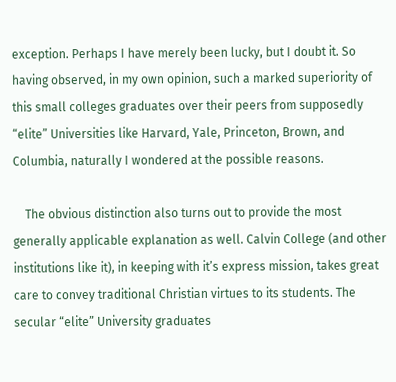exception. Perhaps I have merely been lucky, but I doubt it. So having observed, in my own opinion, such a marked superiority of this small colleges graduates over their peers from supposedly “elite” Universities like Harvard, Yale, Princeton, Brown, and Columbia, naturally I wondered at the possible reasons.

    The obvious distinction also turns out to provide the most generally applicable explanation as well. Calvin College (and other institutions like it), in keeping with it’s express mission, takes great care to convey traditional Christian virtues to its students. The secular “elite” University graduates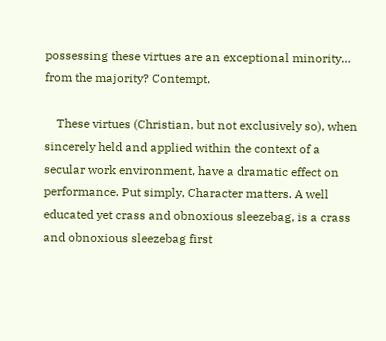possessing these virtues are an exceptional minority… from the majority? Contempt.

    These virtues (Christian, but not exclusively so), when sincerely held and applied within the context of a secular work environment, have a dramatic effect on performance. Put simply, Character matters. A well educated yet crass and obnoxious sleezebag, is a crass and obnoxious sleezebag first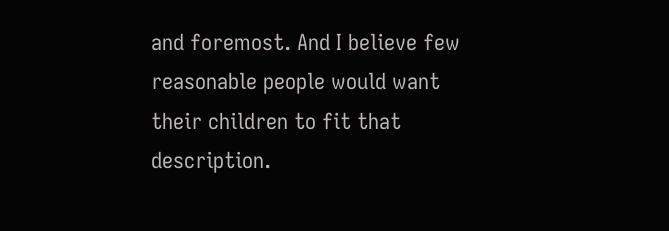and foremost. And I believe few reasonable people would want their children to fit that description.